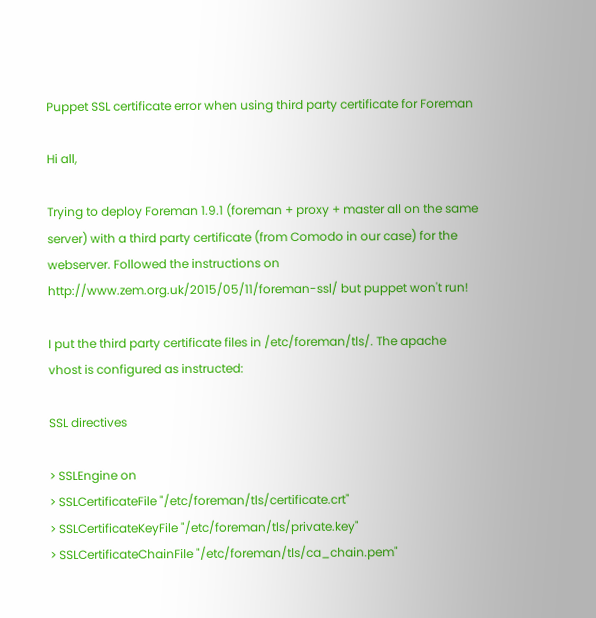Puppet SSL certificate error when using third party certificate for Foreman

Hi all,

Trying to deploy Foreman 1.9.1 (foreman + proxy + master all on the same
server) with a third party certificate (from Comodo in our case) for the
webserver. Followed the instructions on
http://www.zem.org.uk/2015/05/11/foreman-ssl/ but puppet won't run!

I put the third party certificate files in /etc/foreman/tls/. The apache
vhost is configured as instructed:

SSL directives

> SSLEngine on
> SSLCertificateFile "/etc/foreman/tls/certificate.crt"
> SSLCertificateKeyFile "/etc/foreman/tls/private.key"
> SSLCertificateChainFile "/etc/foreman/tls/ca_chain.pem"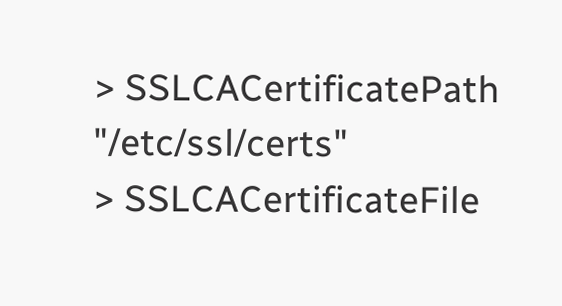> SSLCACertificatePath "/etc/ssl/certs"
> SSLCACertificateFile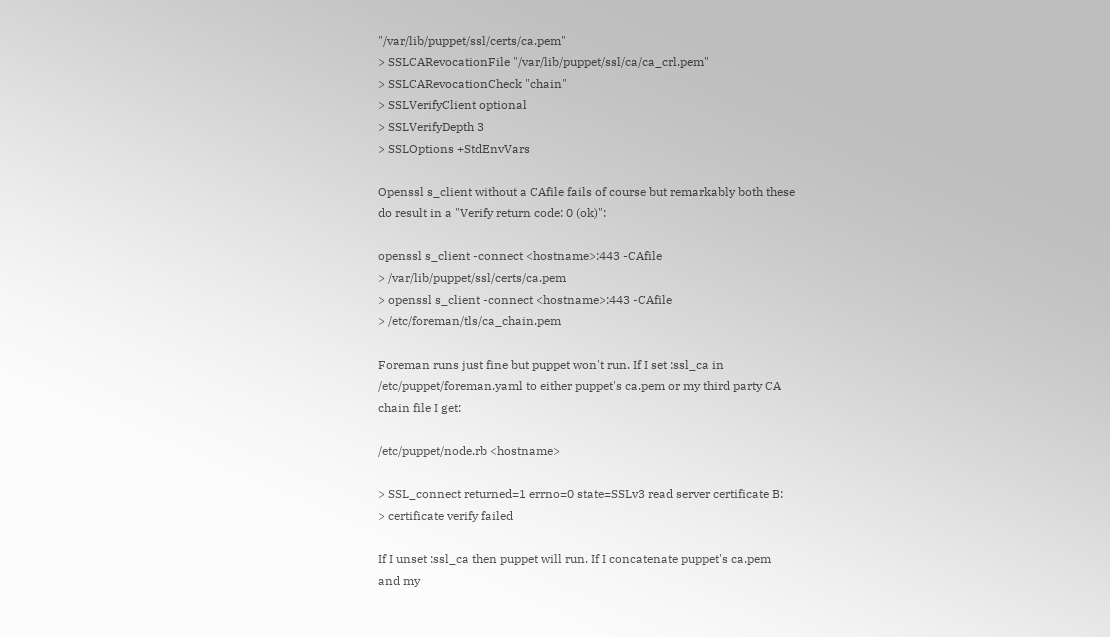"/var/lib/puppet/ssl/certs/ca.pem"
> SSLCARevocationFile "/var/lib/puppet/ssl/ca/ca_crl.pem"
> SSLCARevocationCheck "chain"
> SSLVerifyClient optional
> SSLVerifyDepth 3
> SSLOptions +StdEnvVars

Openssl s_client without a CAfile fails of course but remarkably both these
do result in a "Verify return code: 0 (ok)":

openssl s_client -connect <hostname>:443 -CAfile
> /var/lib/puppet/ssl/certs/ca.pem
> openssl s_client -connect <hostname>:443 -CAfile
> /etc/foreman/tls/ca_chain.pem

Foreman runs just fine but puppet won't run. If I set :ssl_ca in
/etc/puppet/foreman.yaml to either puppet's ca.pem or my third party CA
chain file I get:

/etc/puppet/node.rb <hostname>

> SSL_connect returned=1 errno=0 state=SSLv3 read server certificate B:
> certificate verify failed

If I unset :ssl_ca then puppet will run. If I concatenate puppet's ca.pem
and my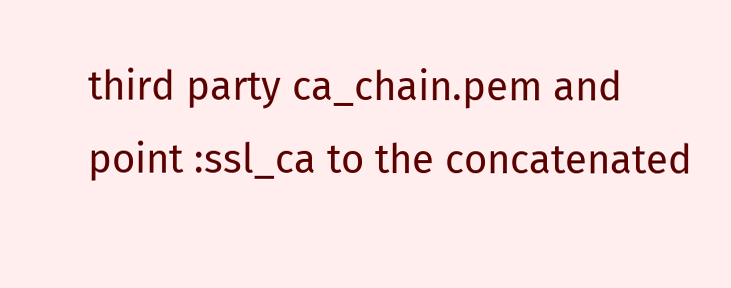third party ca_chain.pem and point :ssl_ca to the concatenated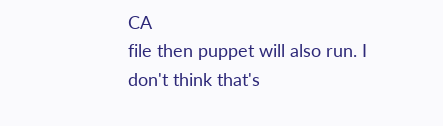CA
file then puppet will also run. I don't think that's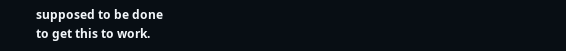supposed to be done
to get this to work.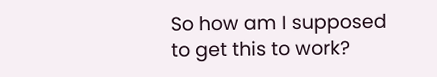So how am I supposed to get this to work?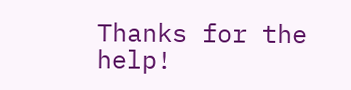Thanks for the help!